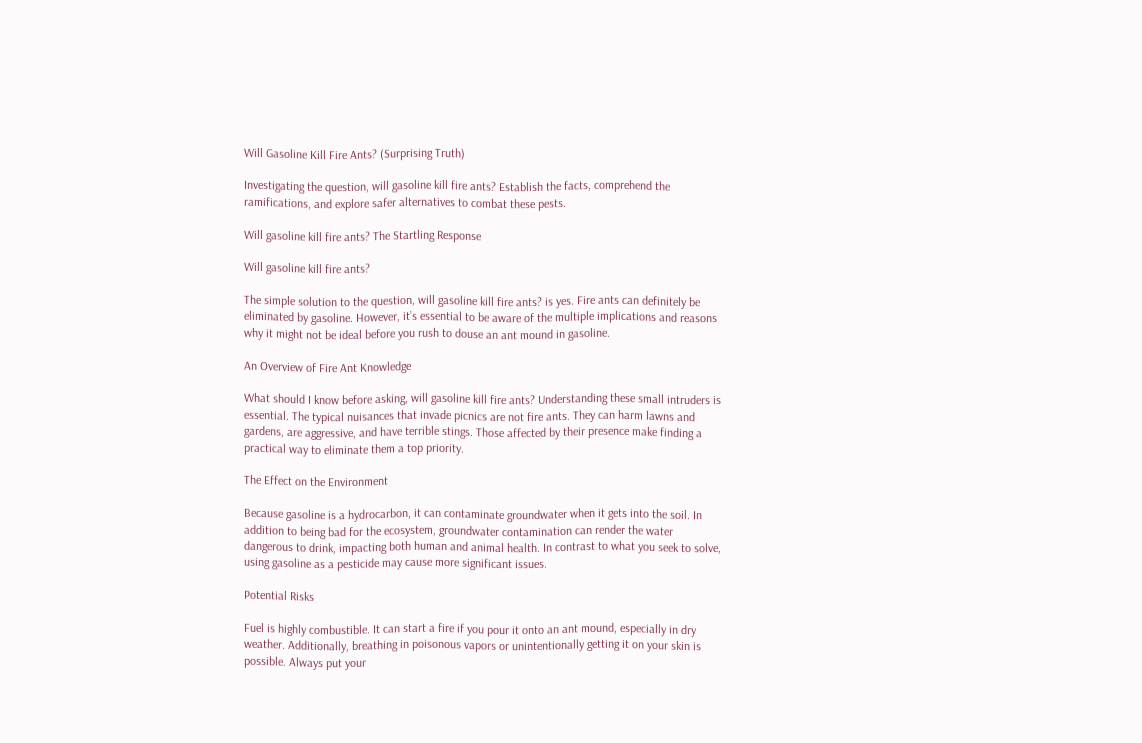Will Gasoline Kill Fire Ants? (Surprising Truth)

Investigating the question, will gasoline kill fire ants? Establish the facts, comprehend the ramifications, and explore safer alternatives to combat these pests.

Will gasoline kill fire ants? The Startling Response

Will gasoline kill fire ants?

The simple solution to the question, will gasoline kill fire ants? is yes. Fire ants can definitely be eliminated by gasoline. However, it’s essential to be aware of the multiple implications and reasons why it might not be ideal before you rush to douse an ant mound in gasoline.

An Overview of Fire Ant Knowledge

What should I know before asking, will gasoline kill fire ants? Understanding these small intruders is essential. The typical nuisances that invade picnics are not fire ants. They can harm lawns and gardens, are aggressive, and have terrible stings. Those affected by their presence make finding a practical way to eliminate them a top priority.

The Effect on the Environment

Because gasoline is a hydrocarbon, it can contaminate groundwater when it gets into the soil. In addition to being bad for the ecosystem, groundwater contamination can render the water dangerous to drink, impacting both human and animal health. In contrast to what you seek to solve, using gasoline as a pesticide may cause more significant issues.

Potential Risks

Fuel is highly combustible. It can start a fire if you pour it onto an ant mound, especially in dry weather. Additionally, breathing in poisonous vapors or unintentionally getting it on your skin is possible. Always put your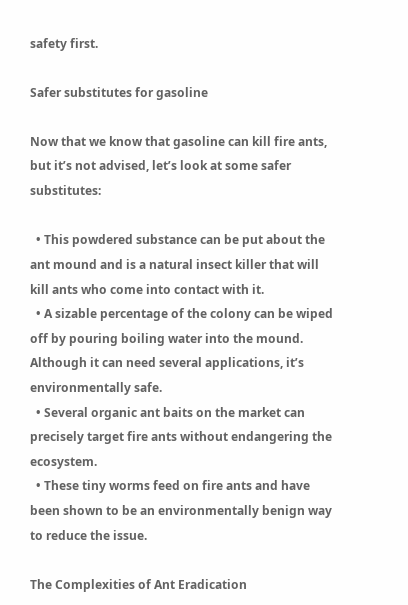safety first.

Safer substitutes for gasoline

Now that we know that gasoline can kill fire ants, but it’s not advised, let’s look at some safer substitutes:

  • This powdered substance can be put about the ant mound and is a natural insect killer that will kill ants who come into contact with it.
  • A sizable percentage of the colony can be wiped off by pouring boiling water into the mound. Although it can need several applications, it’s environmentally safe.
  • Several organic ant baits on the market can precisely target fire ants without endangering the ecosystem.
  • These tiny worms feed on fire ants and have been shown to be an environmentally benign way to reduce the issue.

The Complexities of Ant Eradication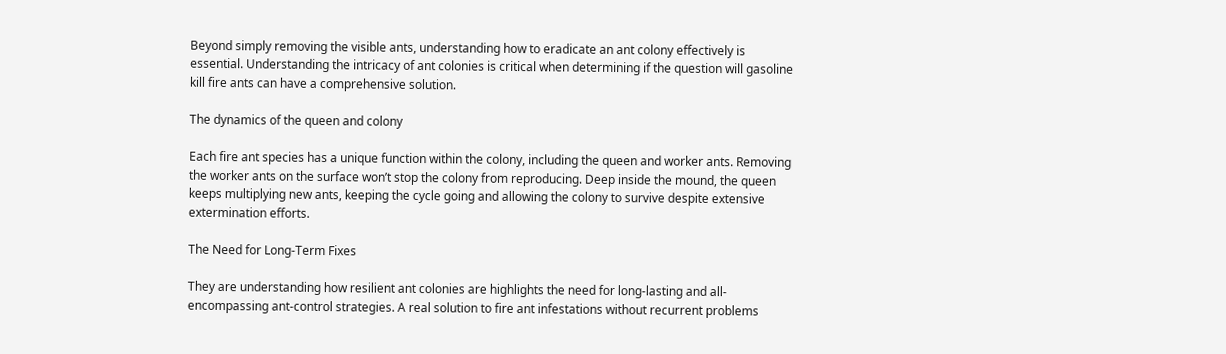Beyond simply removing the visible ants, understanding how to eradicate an ant colony effectively is essential. Understanding the intricacy of ant colonies is critical when determining if the question will gasoline kill fire ants can have a comprehensive solution.

The dynamics of the queen and colony

Each fire ant species has a unique function within the colony, including the queen and worker ants. Removing the worker ants on the surface won’t stop the colony from reproducing. Deep inside the mound, the queen keeps multiplying new ants, keeping the cycle going and allowing the colony to survive despite extensive extermination efforts.

The Need for Long-Term Fixes

They are understanding how resilient ant colonies are highlights the need for long-lasting and all-encompassing ant-control strategies. A real solution to fire ant infestations without recurrent problems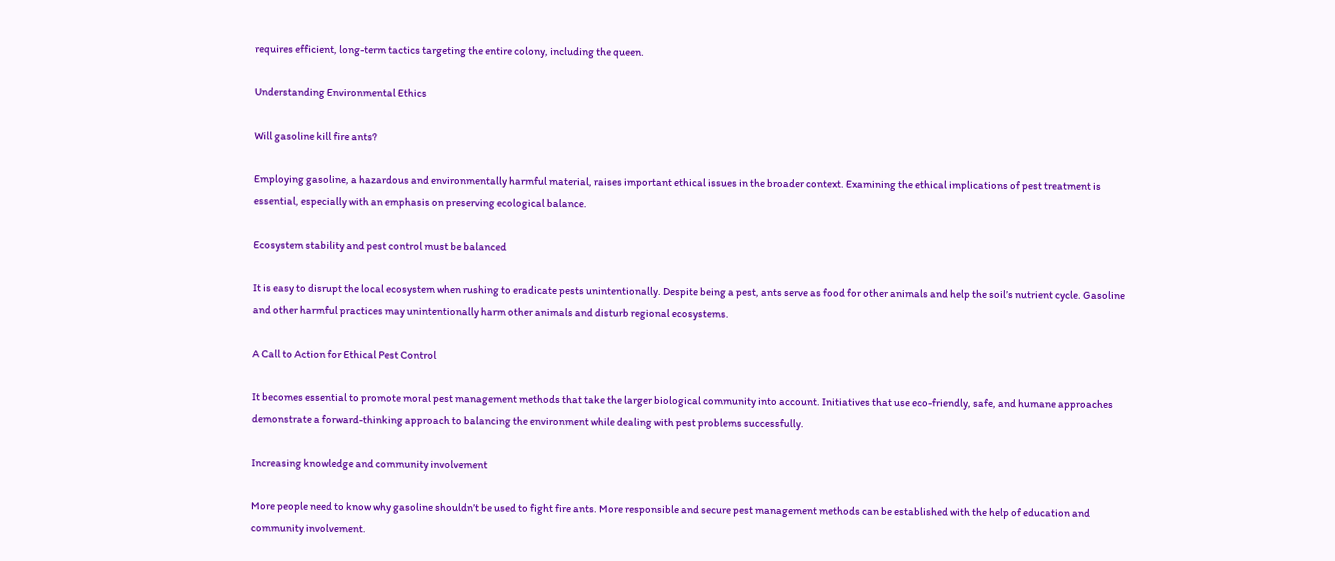requires efficient, long-term tactics targeting the entire colony, including the queen.

Understanding Environmental Ethics

Will gasoline kill fire ants?

Employing gasoline, a hazardous and environmentally harmful material, raises important ethical issues in the broader context. Examining the ethical implications of pest treatment is essential, especially with an emphasis on preserving ecological balance.

Ecosystem stability and pest control must be balanced

It is easy to disrupt the local ecosystem when rushing to eradicate pests unintentionally. Despite being a pest, ants serve as food for other animals and help the soil’s nutrient cycle. Gasoline and other harmful practices may unintentionally harm other animals and disturb regional ecosystems.

A Call to Action for Ethical Pest Control

It becomes essential to promote moral pest management methods that take the larger biological community into account. Initiatives that use eco-friendly, safe, and humane approaches demonstrate a forward-thinking approach to balancing the environment while dealing with pest problems successfully.

Increasing knowledge and community involvement

More people need to know why gasoline shouldn’t be used to fight fire ants. More responsible and secure pest management methods can be established with the help of education and community involvement.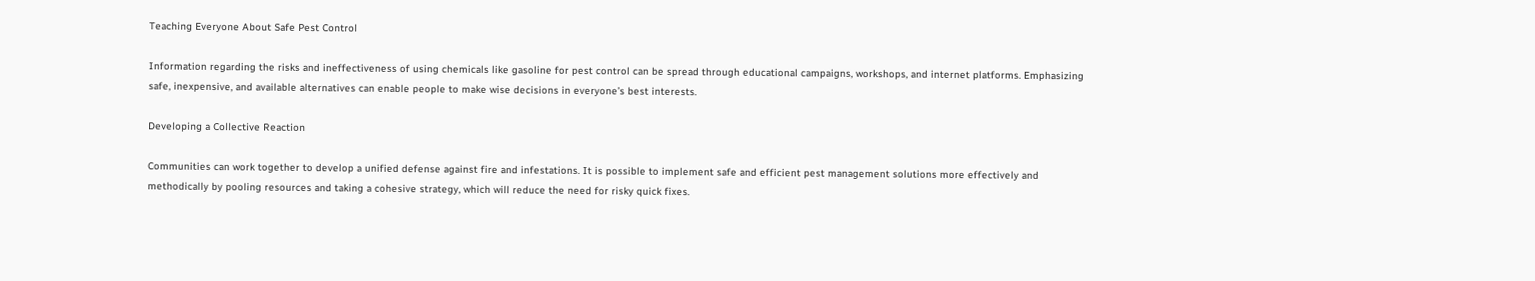Teaching Everyone About Safe Pest Control

Information regarding the risks and ineffectiveness of using chemicals like gasoline for pest control can be spread through educational campaigns, workshops, and internet platforms. Emphasizing safe, inexpensive, and available alternatives can enable people to make wise decisions in everyone’s best interests.

Developing a Collective Reaction

Communities can work together to develop a unified defense against fire and infestations. It is possible to implement safe and efficient pest management solutions more effectively and methodically by pooling resources and taking a cohesive strategy, which will reduce the need for risky quick fixes.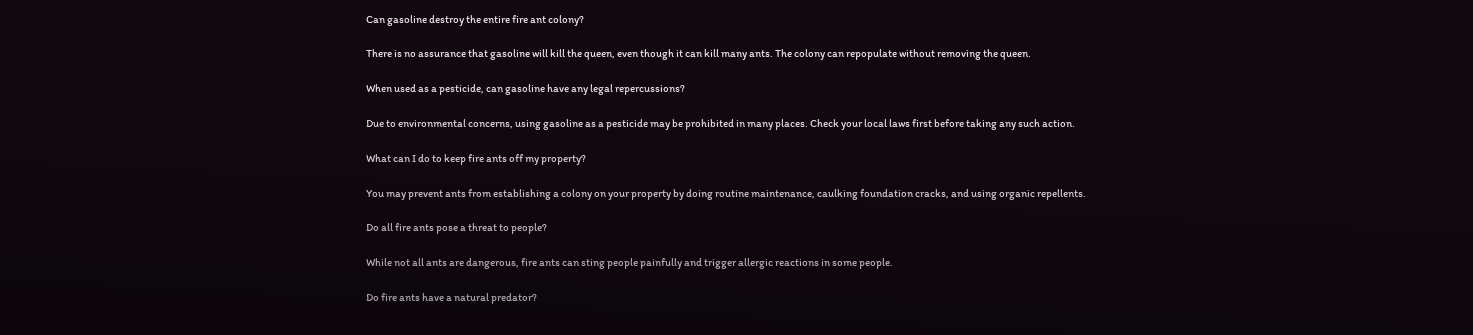Can gasoline destroy the entire fire ant colony?

There is no assurance that gasoline will kill the queen, even though it can kill many ants. The colony can repopulate without removing the queen.

When used as a pesticide, can gasoline have any legal repercussions?

Due to environmental concerns, using gasoline as a pesticide may be prohibited in many places. Check your local laws first before taking any such action.

What can I do to keep fire ants off my property?

You may prevent ants from establishing a colony on your property by doing routine maintenance, caulking foundation cracks, and using organic repellents.

Do all fire ants pose a threat to people?

While not all ants are dangerous, fire ants can sting people painfully and trigger allergic reactions in some people.

Do fire ants have a natural predator?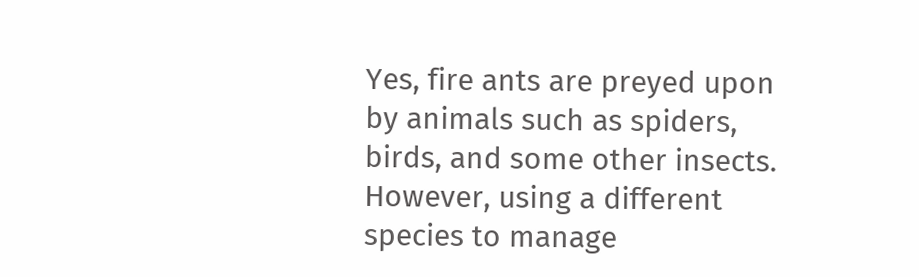Yes, fire ants are preyed upon by animals such as spiders, birds, and some other insects. However, using a different species to manage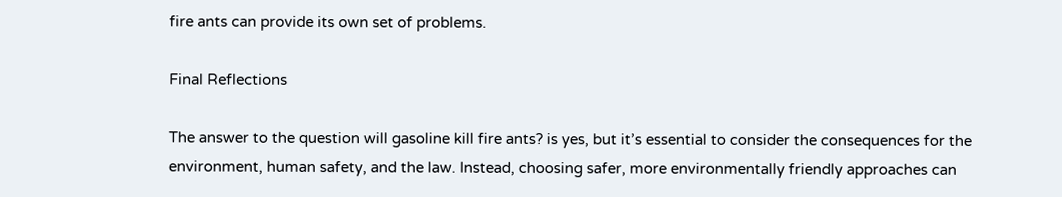fire ants can provide its own set of problems.

Final Reflections

The answer to the question will gasoline kill fire ants? is yes, but it’s essential to consider the consequences for the environment, human safety, and the law. Instead, choosing safer, more environmentally friendly approaches can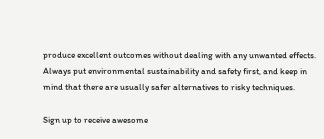produce excellent outcomes without dealing with any unwanted effects. Always put environmental sustainability and safety first, and keep in mind that there are usually safer alternatives to risky techniques.

Sign up to receive awesome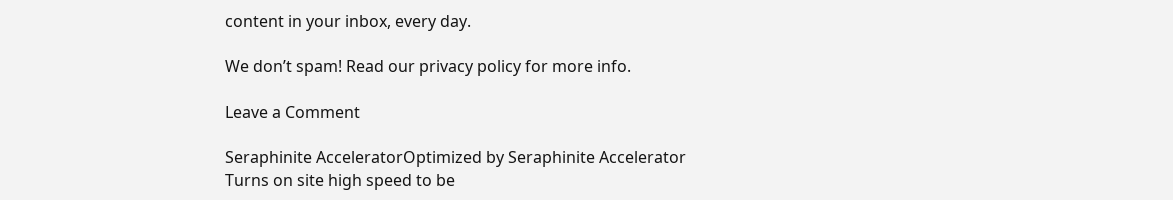content in your inbox, every day.

We don’t spam! Read our privacy policy for more info.

Leave a Comment

Seraphinite AcceleratorOptimized by Seraphinite Accelerator
Turns on site high speed to be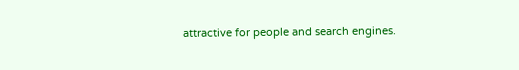attractive for people and search engines.